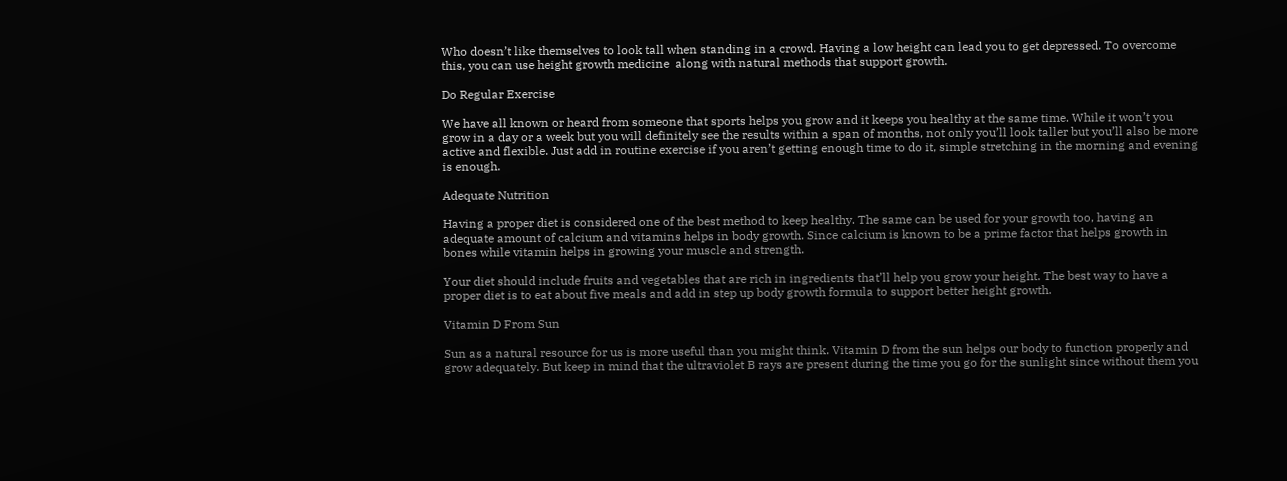Who doesn’t like themselves to look tall when standing in a crowd. Having a low height can lead you to get depressed. To overcome this, you can use height growth medicine  along with natural methods that support growth.

Do Regular Exercise

We have all known or heard from someone that sports helps you grow and it keeps you healthy at the same time. While it won’t you grow in a day or a week but you will definitely see the results within a span of months, not only you’ll look taller but you’ll also be more active and flexible. Just add in routine exercise if you aren’t getting enough time to do it, simple stretching in the morning and evening is enough.

Adequate Nutrition

Having a proper diet is considered one of the best method to keep healthy. The same can be used for your growth too, having an adequate amount of calcium and vitamins helps in body growth. Since calcium is known to be a prime factor that helps growth in bones while vitamin helps in growing your muscle and strength.

Your diet should include fruits and vegetables that are rich in ingredients that’ll help you grow your height. The best way to have a proper diet is to eat about five meals and add in step up body growth formula to support better height growth.

Vitamin D From Sun

Sun as a natural resource for us is more useful than you might think. Vitamin D from the sun helps our body to function properly and grow adequately. But keep in mind that the ultraviolet B rays are present during the time you go for the sunlight since without them you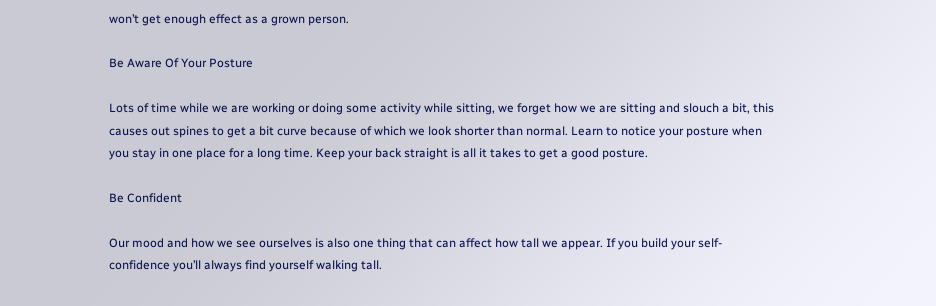won’t get enough effect as a grown person.

Be Aware Of Your Posture

Lots of time while we are working or doing some activity while sitting, we forget how we are sitting and slouch a bit, this causes out spines to get a bit curve because of which we look shorter than normal. Learn to notice your posture when you stay in one place for a long time. Keep your back straight is all it takes to get a good posture.

Be Confident

Our mood and how we see ourselves is also one thing that can affect how tall we appear. If you build your self-confidence you’ll always find yourself walking tall.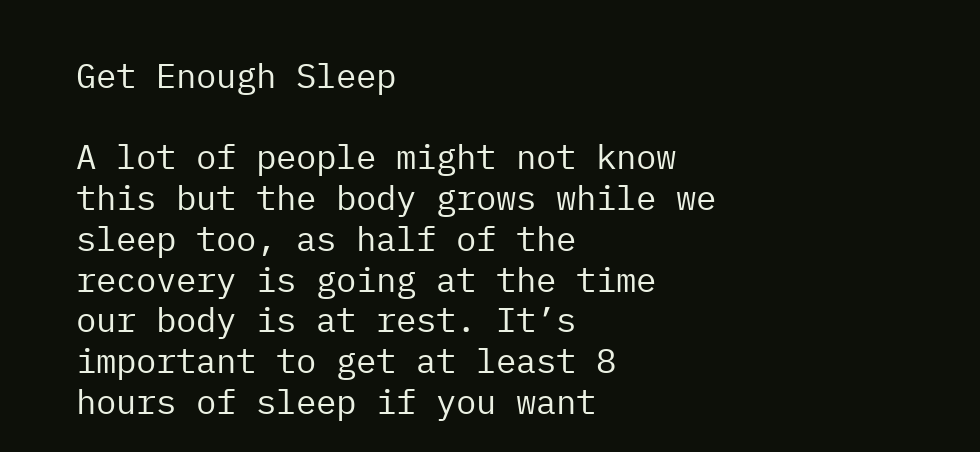Get Enough Sleep

A lot of people might not know this but the body grows while we sleep too, as half of the recovery is going at the time our body is at rest. It’s important to get at least 8 hours of sleep if you want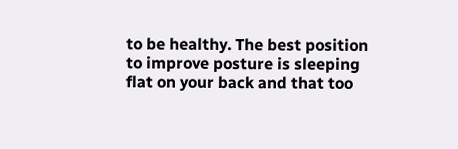to be healthy. The best position to improve posture is sleeping flat on your back and that too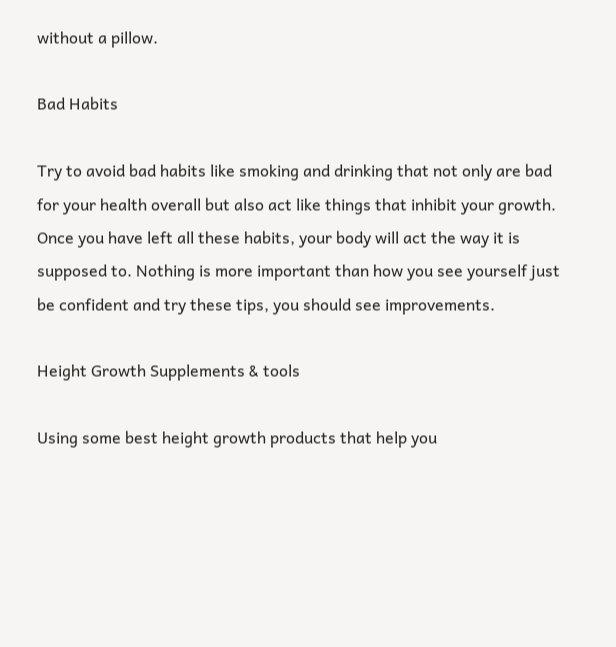without a pillow.

Bad Habits

Try to avoid bad habits like smoking and drinking that not only are bad for your health overall but also act like things that inhibit your growth. Once you have left all these habits, your body will act the way it is supposed to. Nothing is more important than how you see yourself just be confident and try these tips, you should see improvements.

Height Growth Supplements & tools

Using some best height growth products that help you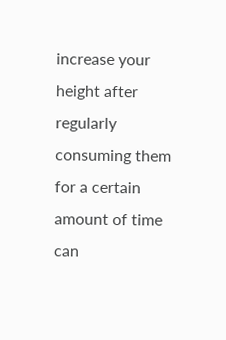increase your height after regularly consuming them for a certain amount of time can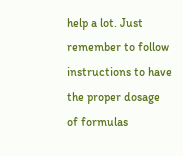help a lot. Just remember to follow instructions to have the proper dosage of formulas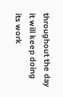throughout the day it will keep doing its work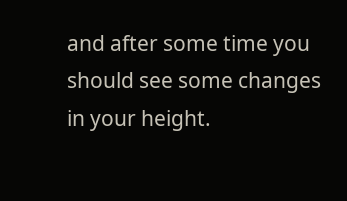and after some time you should see some changes in your height.